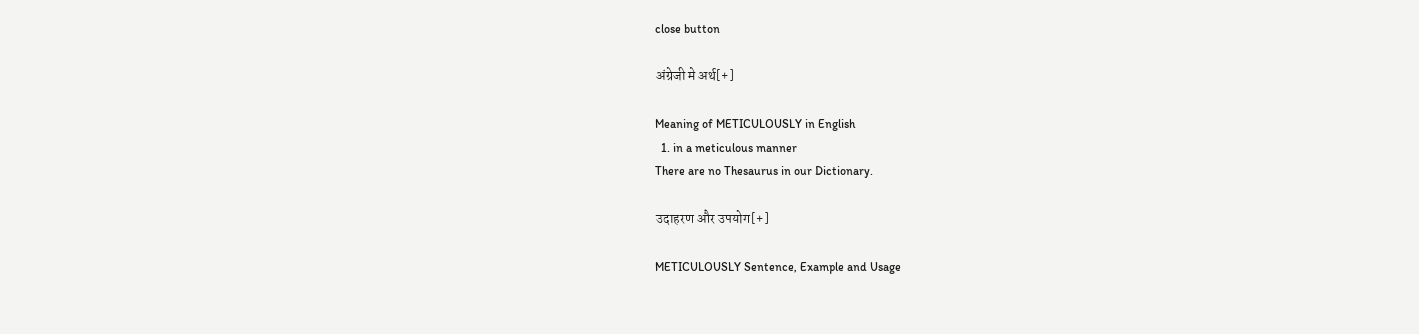close button

अंग्रेजी मे अर्थ[+]

Meaning of METICULOUSLY in English
  1. in a meticulous manner
There are no Thesaurus in our Dictionary.

उदाहरण और उपयोग[+]

METICULOUSLY Sentence, Example and Usage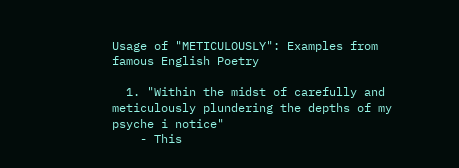Usage of "METICULOUSLY": Examples from famous English Poetry

  1. "Within the midst of carefully and meticulously plundering the depths of my psyche i notice"
    - This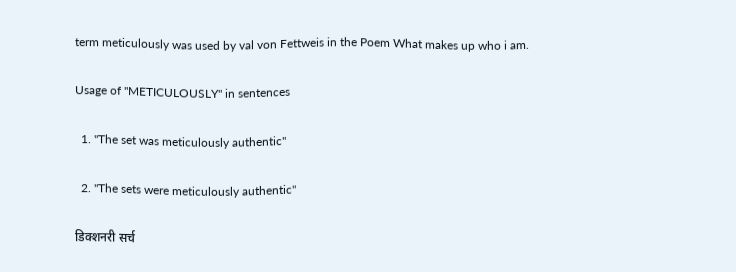term meticulously was used by val von Fettweis in the Poem What makes up who i am.

Usage of "METICULOUSLY" in sentences

  1. "The set was meticulously authentic"

  2. "The sets were meticulously authentic"

डिक्शनरी सर्च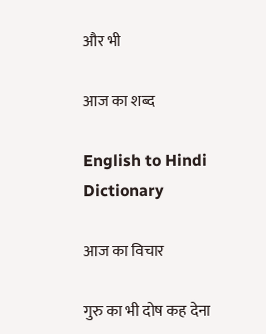और भी

आज का शब्द

English to Hindi Dictionary

आज का विचार

गुरु का भी दोष कह देना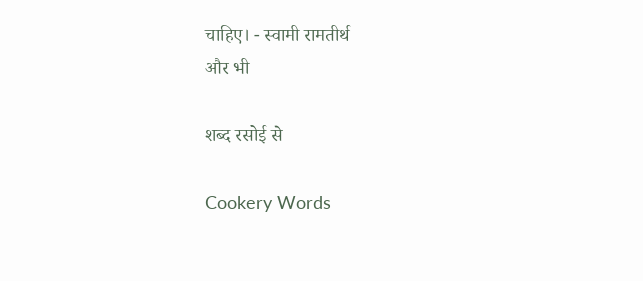चाहिए। - स्वामी रामतीर्थ
और भी

शब्द रसोई से

Cookery Words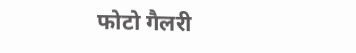फोटो गैलरी